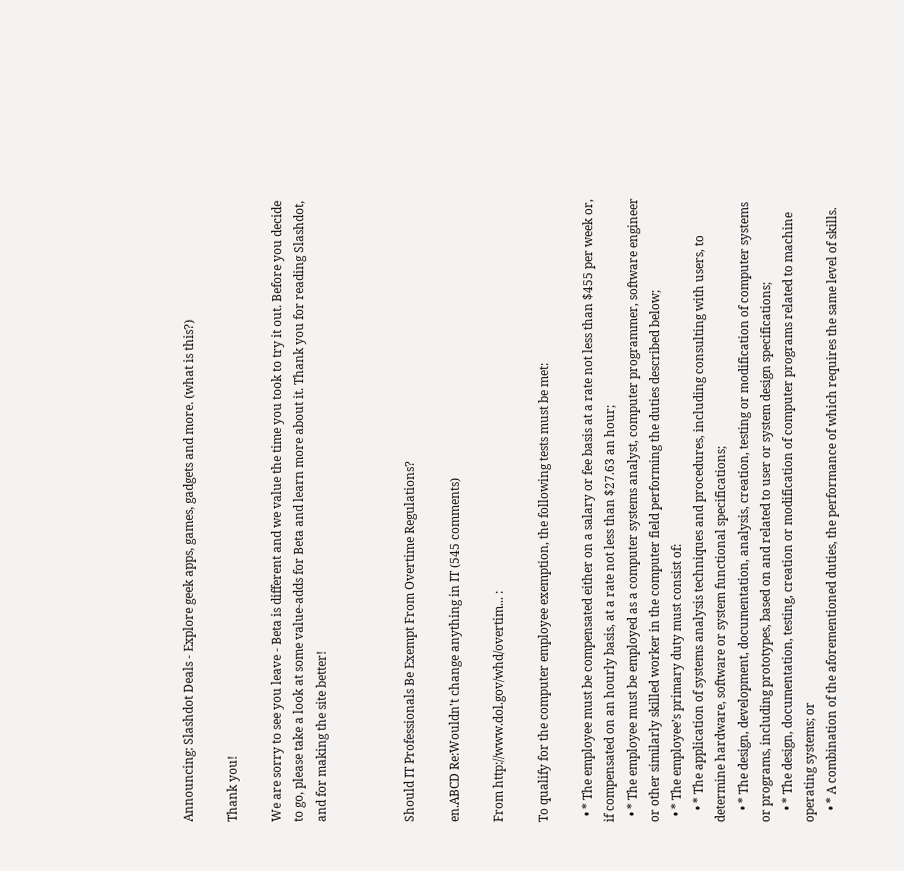Announcing: Slashdot Deals - Explore geek apps, games, gadgets and more. (what is this?)

Thank you!

We are sorry to see you leave - Beta is different and we value the time you took to try it out. Before you decide to go, please take a look at some value-adds for Beta and learn more about it. Thank you for reading Slashdot, and for making the site better!



Should IT Professionals Be Exempt From Overtime Regulations?

en.ABCD Re:Wouldn't change anything in IT (545 comments)

From http://www.dol.gov/whd/overtim... :

To qualify for the computer employee exemption, the following tests must be met:

  • * The employee must be compensated either on a salary or fee basis at a rate not less than $455 per week or, if compensated on an hourly basis, at a rate not less than $27.63 an hour;
  • * The employee must be employed as a computer systems analyst, computer programmer, software engineer or other similarly skilled worker in the computer field performing the duties described below;
  • * The employee’s primary duty must consist of:
    • * The application of systems analysis techniques and procedures, including consulting with users, to determine hardware, software or system functional specifications;
    • * The design, development, documentation, analysis, creation, testing or modification of computer systems or programs, including prototypes, based on and related to user or system design specifications;
    • * The design, documentation, testing, creation or modification of computer programs related to machine operating systems; or
    • * A combination of the aforementioned duties, the performance of which requires the same level of skills.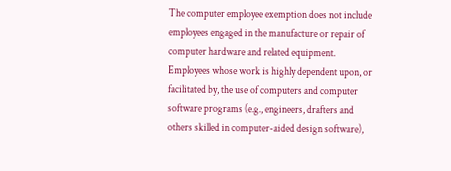The computer employee exemption does not include employees engaged in the manufacture or repair of computer hardware and related equipment. Employees whose work is highly dependent upon, or facilitated by, the use of computers and computer software programs (e.g., engineers, drafters and others skilled in computer-aided design software),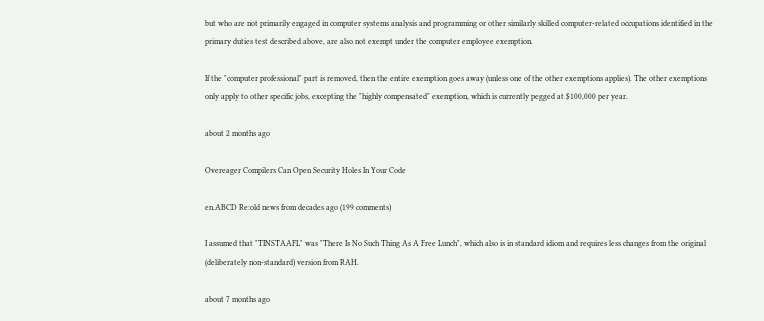but who are not primarily engaged in computer systems analysis and programming or other similarly skilled computer-related occupations identified in the primary duties test described above, are also not exempt under the computer employee exemption.

If the "computer professional" part is removed, then the entire exemption goes away (unless one of the other exemptions applies). The other exemptions only apply to other specific jobs, excepting the "highly compensated" exemption, which is currently pegged at $100,000 per year.

about 2 months ago

Overeager Compilers Can Open Security Holes In Your Code

en.ABCD Re:old news from decades ago (199 comments)

I assumed that "TINSTAAFL" was "There Is No Such Thing As A Free Lunch", which also is in standard idiom and requires less changes from the original (deliberately non-standard) version from RAH.

about 7 months ago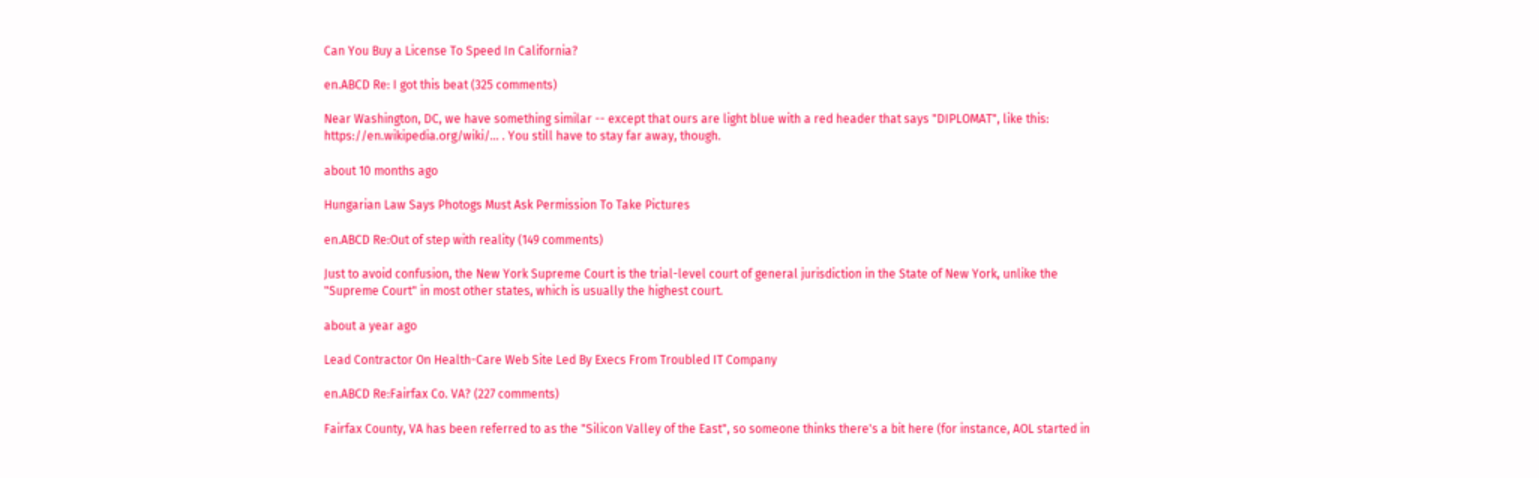Can You Buy a License To Speed In California?

en.ABCD Re: I got this beat (325 comments)

Near Washington, DC, we have something similar -- except that ours are light blue with a red header that says "DIPLOMAT", like this: https://en.wikipedia.org/wiki/... . You still have to stay far away, though.

about 10 months ago

Hungarian Law Says Photogs Must Ask Permission To Take Pictures

en.ABCD Re:Out of step with reality (149 comments)

Just to avoid confusion, the New York Supreme Court is the trial-level court of general jurisdiction in the State of New York, unlike the "Supreme Court" in most other states, which is usually the highest court.

about a year ago

Lead Contractor On Health-Care Web Site Led By Execs From Troubled IT Company

en.ABCD Re:Fairfax Co. VA? (227 comments)

Fairfax County, VA has been referred to as the "Silicon Valley of the East", so someone thinks there's a bit here (for instance, AOL started in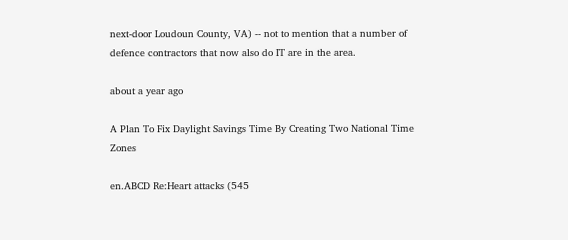next-door Loudoun County, VA) -- not to mention that a number of defence contractors that now also do IT are in the area.

about a year ago

A Plan To Fix Daylight Savings Time By Creating Two National Time Zones

en.ABCD Re:Heart attacks (545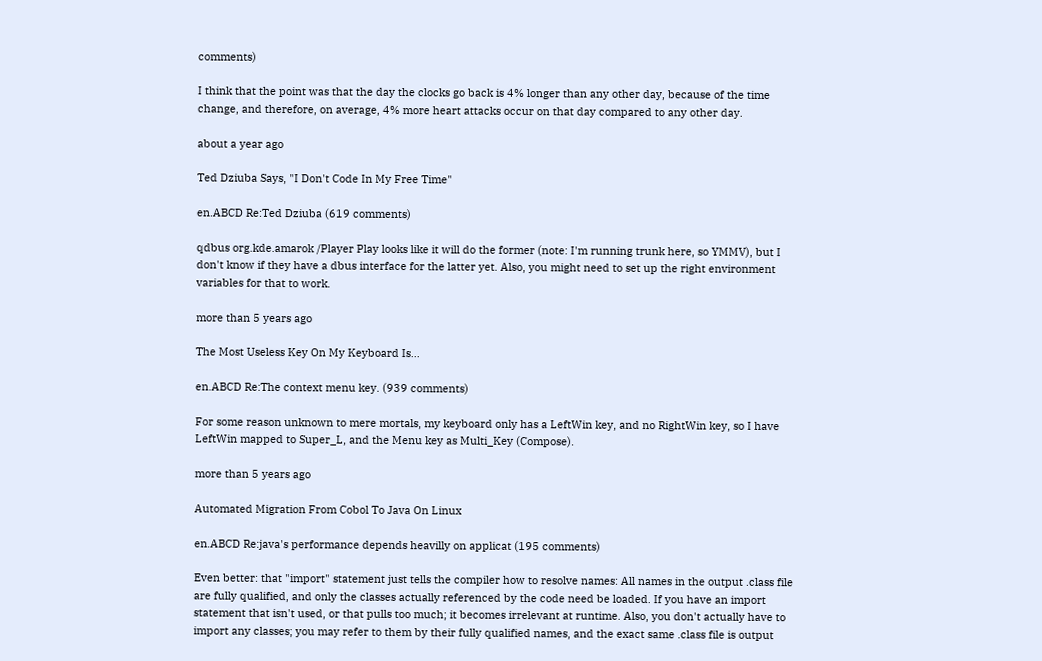comments)

I think that the point was that the day the clocks go back is 4% longer than any other day, because of the time change, and therefore, on average, 4% more heart attacks occur on that day compared to any other day.

about a year ago

Ted Dziuba Says, "I Don't Code In My Free Time"

en.ABCD Re:Ted Dziuba (619 comments)

qdbus org.kde.amarok /Player Play looks like it will do the former (note: I'm running trunk here, so YMMV), but I don't know if they have a dbus interface for the latter yet. Also, you might need to set up the right environment variables for that to work.

more than 5 years ago

The Most Useless Key On My Keyboard Is...

en.ABCD Re:The context menu key. (939 comments)

For some reason unknown to mere mortals, my keyboard only has a LeftWin key, and no RightWin key, so I have LeftWin mapped to Super_L, and the Menu key as Multi_Key (Compose).

more than 5 years ago

Automated Migration From Cobol To Java On Linux

en.ABCD Re:java's performance depends heavilly on applicat (195 comments)

Even better: that "import" statement just tells the compiler how to resolve names: All names in the output .class file are fully qualified, and only the classes actually referenced by the code need be loaded. If you have an import statement that isn't used, or that pulls too much; it becomes irrelevant at runtime. Also, you don't actually have to import any classes; you may refer to them by their fully qualified names, and the exact same .class file is output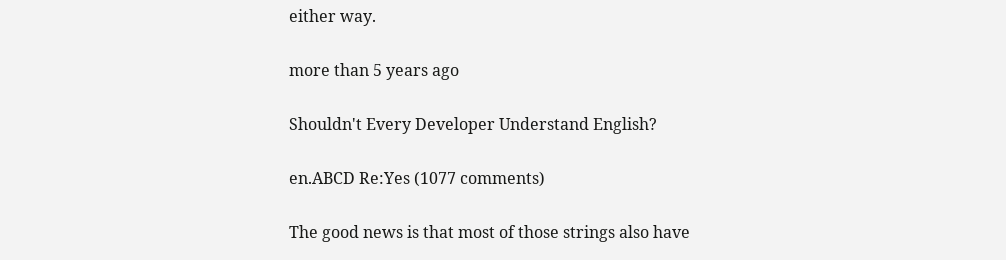either way.

more than 5 years ago

Shouldn't Every Developer Understand English?

en.ABCD Re:Yes (1077 comments)

The good news is that most of those strings also have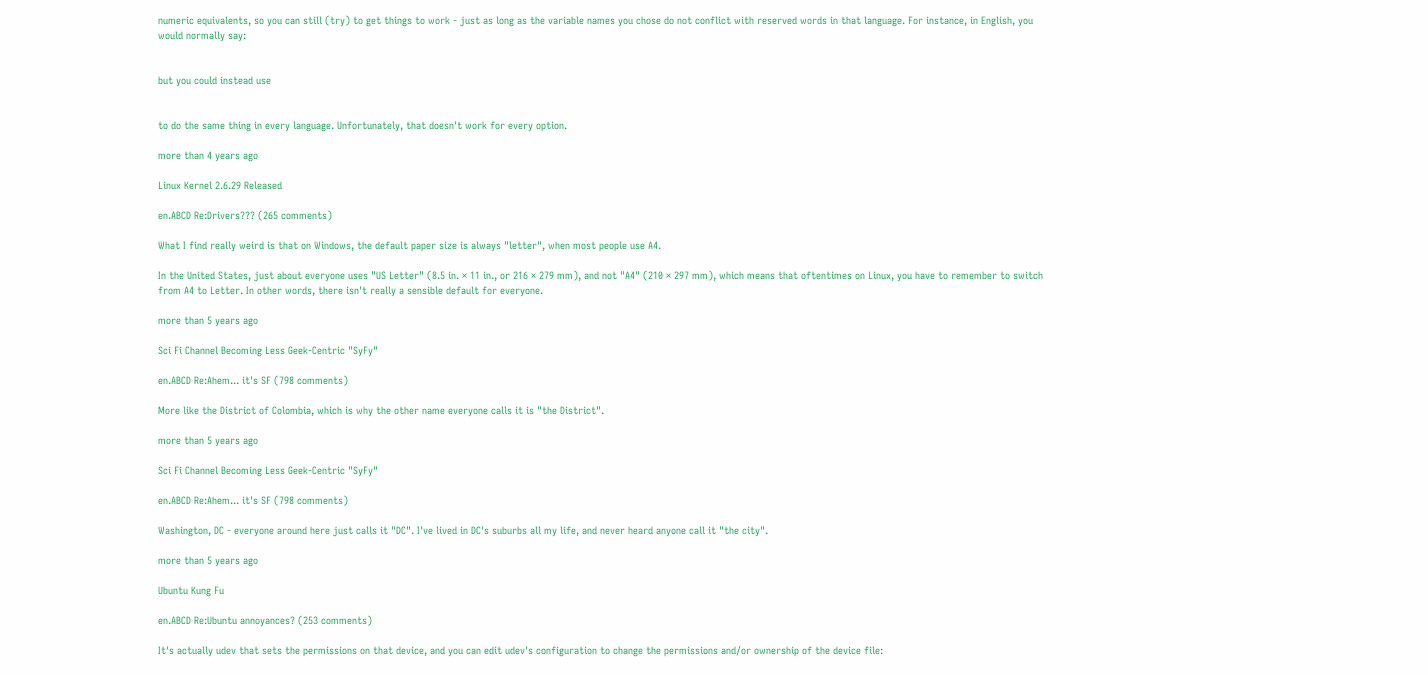numeric equivalents, so you can still (try) to get things to work - just as long as the variable names you chose do not conflict with reserved words in that language. For instance, in English, you would normally say:


but you could instead use


to do the same thing in every language. Unfortunately, that doesn't work for every option.

more than 4 years ago

Linux Kernel 2.6.29 Released

en.ABCD Re:Drivers??? (265 comments)

What I find really weird is that on Windows, the default paper size is always "letter", when most people use A4.

In the United States, just about everyone uses "US Letter" (8.5 in. × 11 in., or 216 × 279 mm), and not "A4" (210 × 297 mm), which means that oftentimes on Linux, you have to remember to switch from A4 to Letter. In other words, there isn't really a sensible default for everyone.

more than 5 years ago

Sci Fi Channel Becoming Less Geek-Centric "SyFy"

en.ABCD Re:Ahem... it's SF (798 comments)

More like the District of Colombia, which is why the other name everyone calls it is "the District".

more than 5 years ago

Sci Fi Channel Becoming Less Geek-Centric "SyFy"

en.ABCD Re:Ahem... it's SF (798 comments)

Washington, DC - everyone around here just calls it "DC". I've lived in DC's suburbs all my life, and never heard anyone call it "the city".

more than 5 years ago

Ubuntu Kung Fu

en.ABCD Re:Ubuntu annoyances? (253 comments)

It's actually udev that sets the permissions on that device, and you can edit udev's configuration to change the permissions and/or ownership of the device file: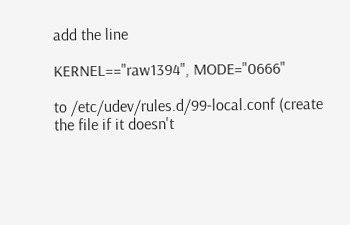add the line

KERNEL=="raw1394", MODE="0666"

to /etc/udev/rules.d/99-local.conf (create the file if it doesn't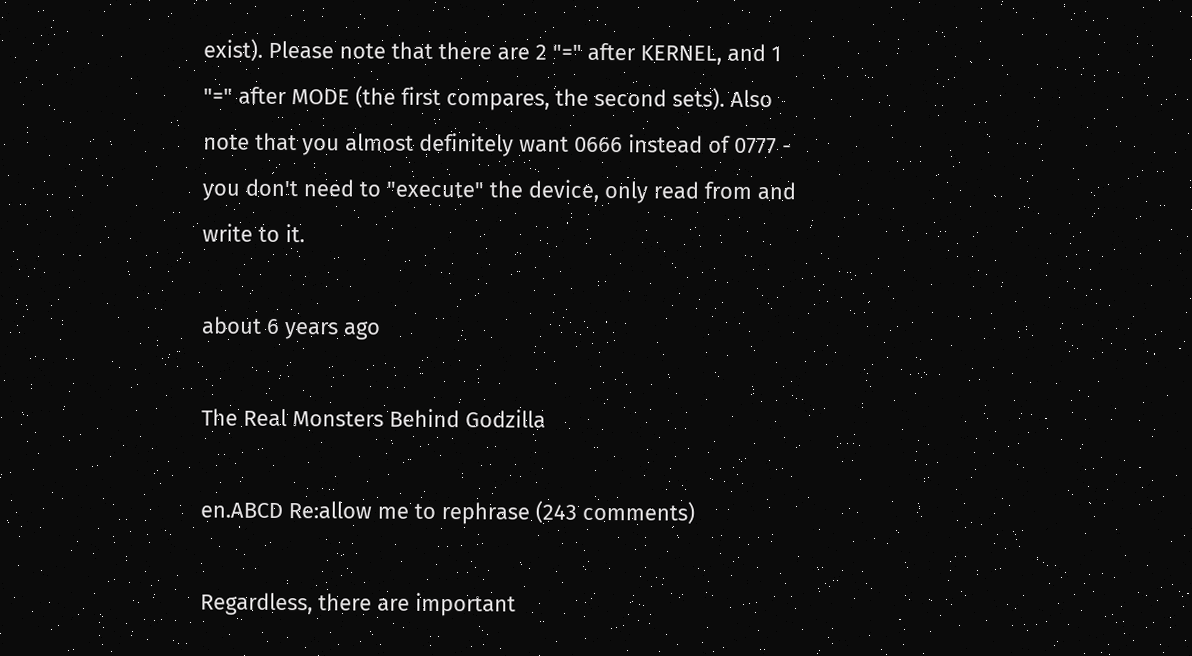exist). Please note that there are 2 "=" after KERNEL, and 1 "=" after MODE (the first compares, the second sets). Also note that you almost definitely want 0666 instead of 0777 - you don't need to "execute" the device, only read from and write to it.

about 6 years ago

The Real Monsters Behind Godzilla

en.ABCD Re:allow me to rephrase (243 comments)

Regardless, there are important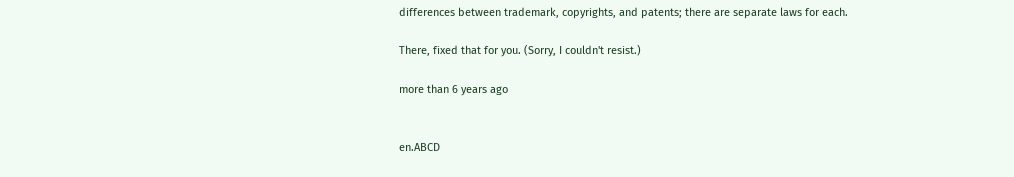differences between trademark, copyrights, and patents; there are separate laws for each.

There, fixed that for you. (Sorry, I couldn't resist.)

more than 6 years ago


en.ABCD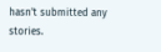hasn't submitted any stories.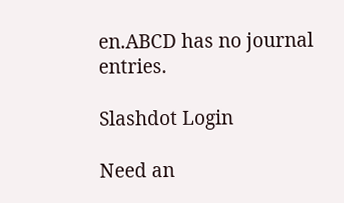en.ABCD has no journal entries.

Slashdot Login

Need an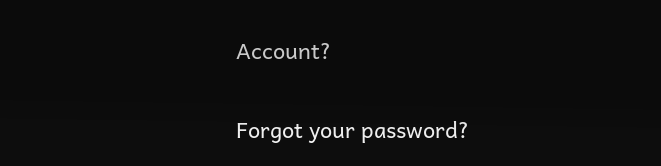Account?

Forgot your password?